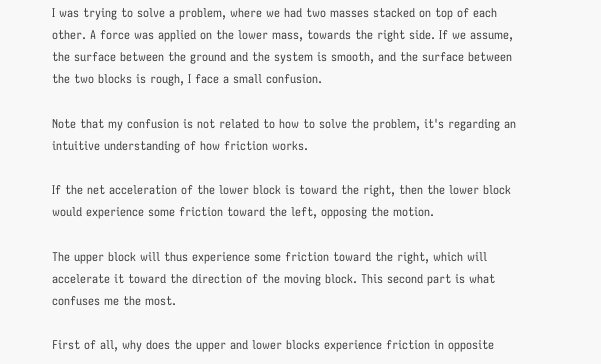I was trying to solve a problem, where we had two masses stacked on top of each other. A force was applied on the lower mass, towards the right side. If we assume, the surface between the ground and the system is smooth, and the surface between the two blocks is rough, I face a small confusion.

Note that my confusion is not related to how to solve the problem, it's regarding an intuitive understanding of how friction works.

If the net acceleration of the lower block is toward the right, then the lower block would experience some friction toward the left, opposing the motion.

The upper block will thus experience some friction toward the right, which will accelerate it toward the direction of the moving block. This second part is what confuses me the most.

First of all, why does the upper and lower blocks experience friction in opposite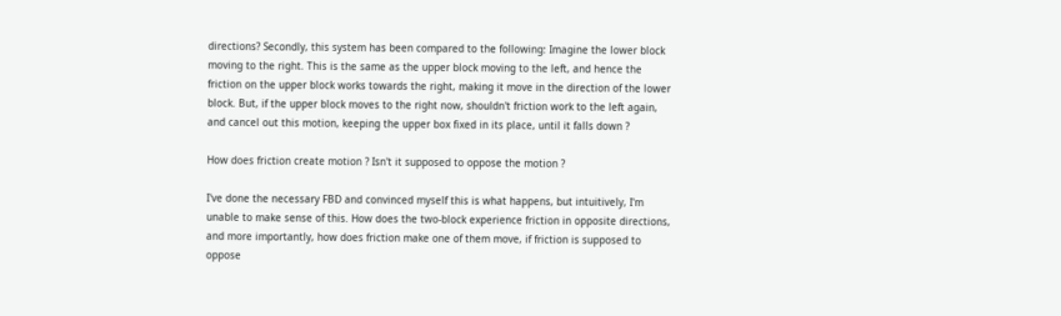directions? Secondly, this system has been compared to the following: Imagine the lower block moving to the right. This is the same as the upper block moving to the left, and hence the friction on the upper block works towards the right, making it move in the direction of the lower block. But, if the upper block moves to the right now, shouldn't friction work to the left again, and cancel out this motion, keeping the upper box fixed in its place, until it falls down ?

How does friction create motion ? Isn't it supposed to oppose the motion ?

I've done the necessary FBD and convinced myself this is what happens, but intuitively, I'm unable to make sense of this. How does the two-block experience friction in opposite directions, and more importantly, how does friction make one of them move, if friction is supposed to oppose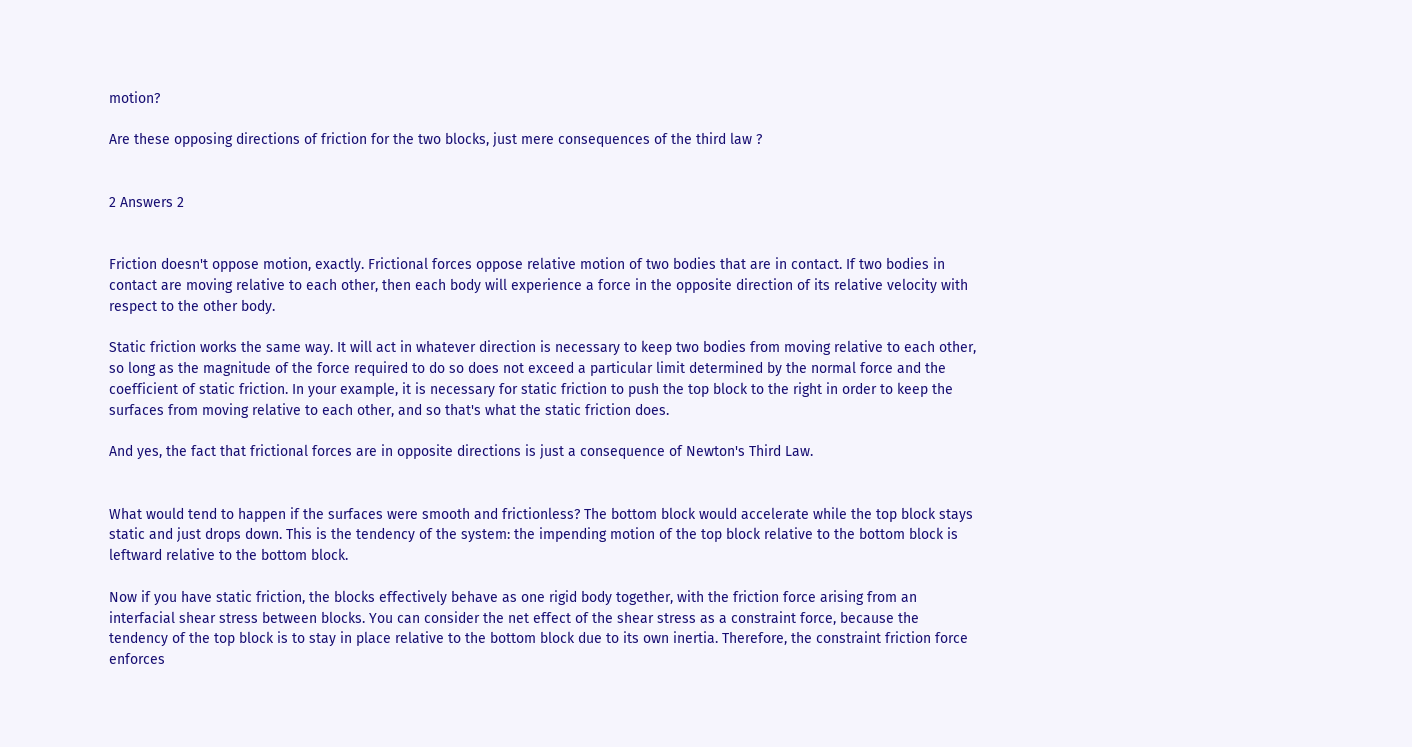motion?

Are these opposing directions of friction for the two blocks, just mere consequences of the third law ?


2 Answers 2


Friction doesn't oppose motion, exactly. Frictional forces oppose relative motion of two bodies that are in contact. If two bodies in contact are moving relative to each other, then each body will experience a force in the opposite direction of its relative velocity with respect to the other body.

Static friction works the same way. It will act in whatever direction is necessary to keep two bodies from moving relative to each other, so long as the magnitude of the force required to do so does not exceed a particular limit determined by the normal force and the coefficient of static friction. In your example, it is necessary for static friction to push the top block to the right in order to keep the surfaces from moving relative to each other, and so that's what the static friction does.

And yes, the fact that frictional forces are in opposite directions is just a consequence of Newton's Third Law.


What would tend to happen if the surfaces were smooth and frictionless? The bottom block would accelerate while the top block stays static and just drops down. This is the tendency of the system: the impending motion of the top block relative to the bottom block is leftward relative to the bottom block.

Now if you have static friction, the blocks effectively behave as one rigid body together, with the friction force arising from an interfacial shear stress between blocks. You can consider the net effect of the shear stress as a constraint force, because the tendency of the top block is to stay in place relative to the bottom block due to its own inertia. Therefore, the constraint friction force enforces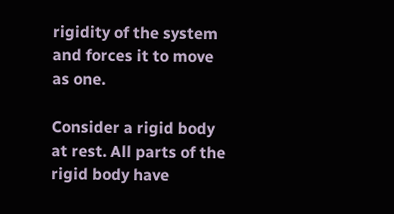rigidity of the system and forces it to move as one.

Consider a rigid body at rest. All parts of the rigid body have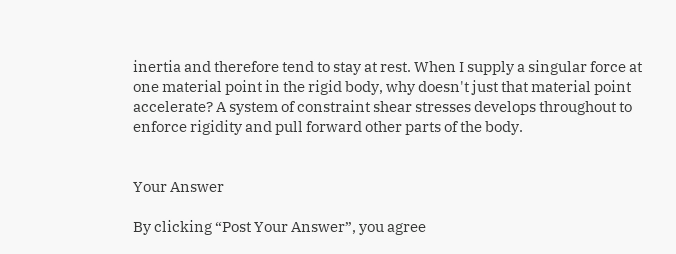inertia and therefore tend to stay at rest. When I supply a singular force at one material point in the rigid body, why doesn't just that material point accelerate? A system of constraint shear stresses develops throughout to enforce rigidity and pull forward other parts of the body.


Your Answer

By clicking “Post Your Answer”, you agree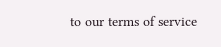to our terms of service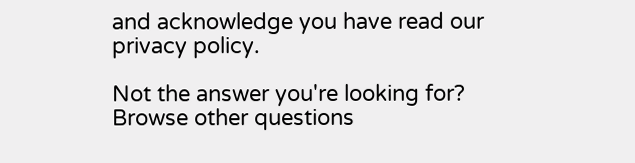and acknowledge you have read our privacy policy.

Not the answer you're looking for? Browse other questions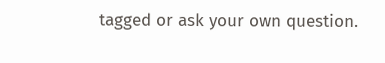tagged or ask your own question.